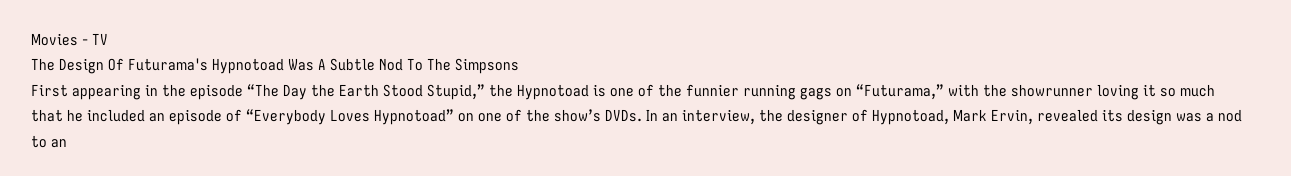Movies - TV
The Design Of Futurama's Hypnotoad Was A Subtle Nod To The Simpsons
First appearing in the episode “The Day the Earth Stood Stupid,” the Hypnotoad is one of the funnier running gags on “Futurama,” with the showrunner loving it so much that he included an episode of “Everybody Loves Hypnotoad” on one of the show’s DVDs. In an interview, the designer of Hypnotoad, Mark Ervin, revealed its design was a nod to an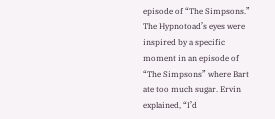episode of “The Simpsons.”
The Hypnotoad’s eyes were inspired by a specific moment in an episode of “The Simpsons” where Bart ate too much sugar. Ervin explained, “I’d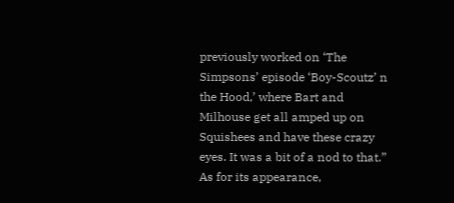previously worked on ‘The Simpsons’ episode ‘Boy-Scoutz’ n the Hood,’ where Bart and Milhouse get all amped up on Squishees and have these crazy eyes. It was a bit of a nod to that.”
As for its appearance,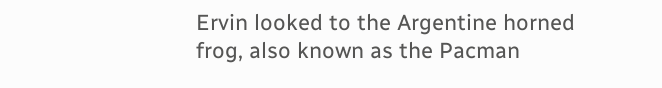Ervin looked to the Argentine horned frog, also known as the Pacman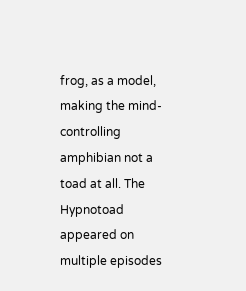frog, as a model, making the mind-controlling amphibian not a toad at all. The Hypnotoad appeared on multiple episodes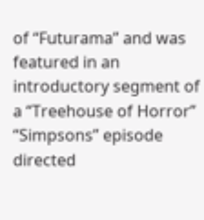of “Futurama” and was featured in an introductory segment of a “Treehouse of Horror” “Simpsons” episode directed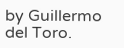by Guillermo del Toro.